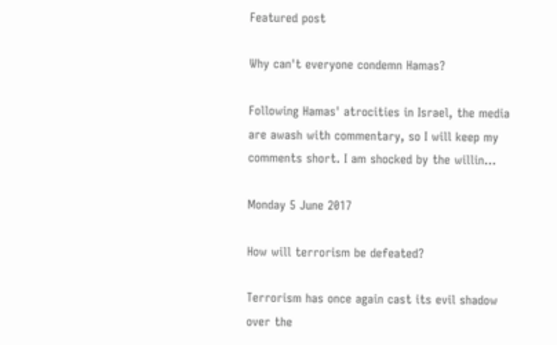Featured post

Why can't everyone condemn Hamas?

Following Hamas' atrocities in Israel, the media are awash with commentary, so I will keep my comments short. I am shocked by the willin...

Monday 5 June 2017

How will terrorism be defeated?

Terrorism has once again cast its evil shadow over the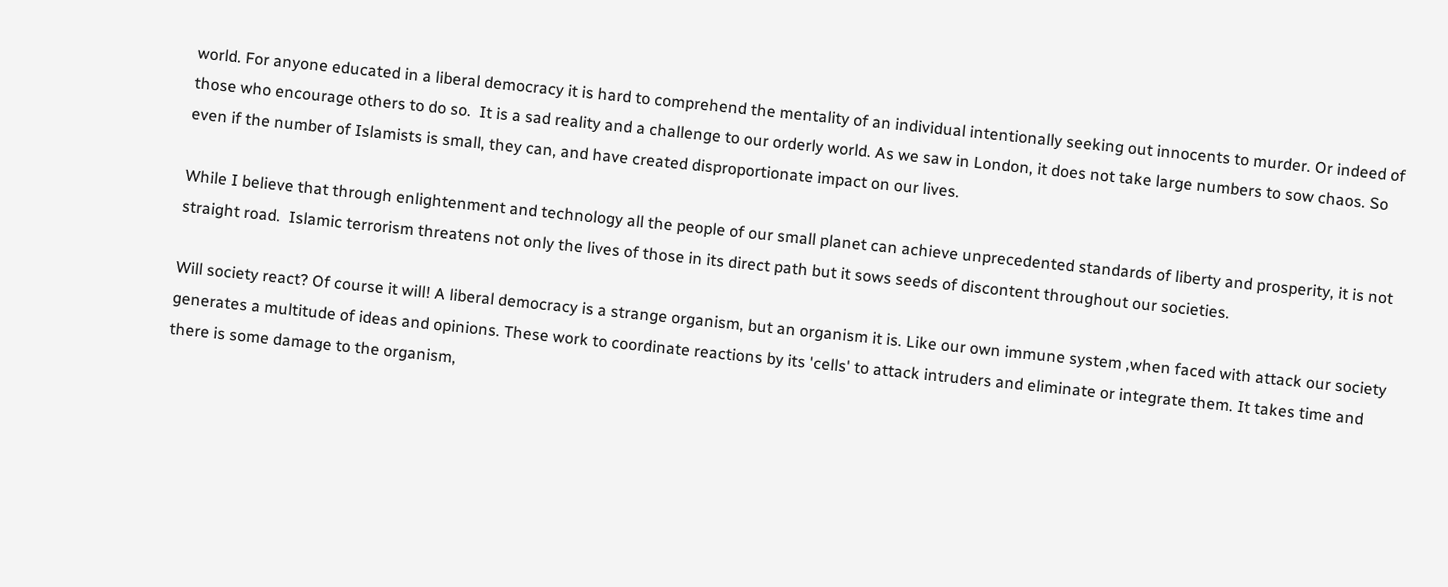world. For anyone educated in a liberal democracy it is hard to comprehend the mentality of an individual intentionally seeking out innocents to murder. Or indeed of those who encourage others to do so.  It is a sad reality and a challenge to our orderly world. As we saw in London, it does not take large numbers to sow chaos. So even if the number of Islamists is small, they can, and have created disproportionate impact on our lives.

While I believe that through enlightenment and technology all the people of our small planet can achieve unprecedented standards of liberty and prosperity, it is not straight road.  Islamic terrorism threatens not only the lives of those in its direct path but it sows seeds of discontent throughout our societies.

Will society react? Of course it will! A liberal democracy is a strange organism, but an organism it is. Like our own immune system ,when faced with attack our society generates a multitude of ideas and opinions. These work to coordinate reactions by its 'cells' to attack intruders and eliminate or integrate them. It takes time and there is some damage to the organism,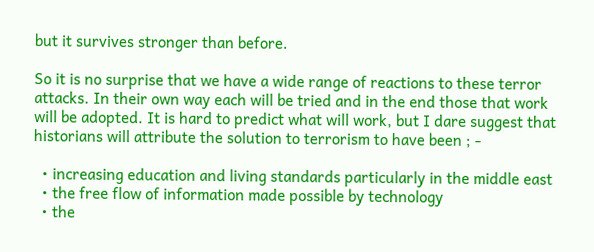but it survives stronger than before.

So it is no surprise that we have a wide range of reactions to these terror attacks. In their own way each will be tried and in the end those that work will be adopted. It is hard to predict what will work, but I dare suggest that historians will attribute the solution to terrorism to have been ; -

  • increasing education and living standards particularly in the middle east
  • the free flow of information made possible by technology
  • the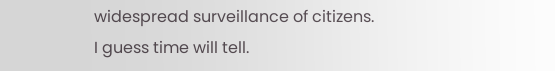widespread surveillance of citizens.
I guess time will tell.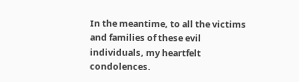In the meantime, to all the victims and families of these evil individuals, my heartfelt condolences.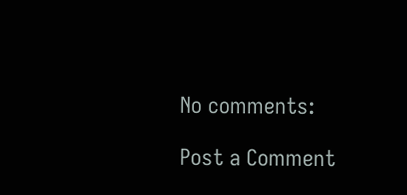No comments:

Post a Comment